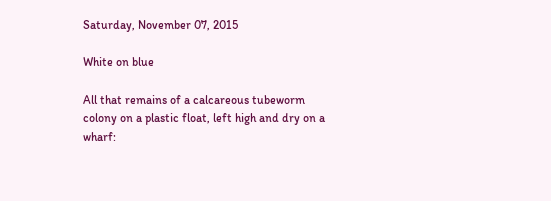Saturday, November 07, 2015

White on blue

All that remains of a calcareous tubeworm colony on a plastic float, left high and dry on a wharf: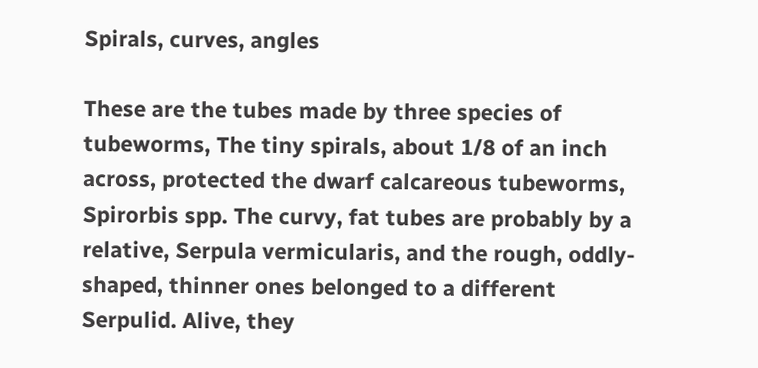Spirals, curves, angles

These are the tubes made by three species of tubeworms, The tiny spirals, about 1/8 of an inch across, protected the dwarf calcareous tubeworms, Spirorbis spp. The curvy, fat tubes are probably by a relative, Serpula vermicularis, and the rough, oddly-shaped, thinner ones belonged to a different Serpulid. Alive, they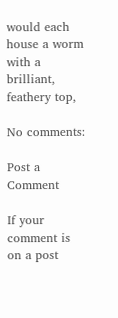would each house a worm with a brilliant, feathery top,

No comments:

Post a Comment

If your comment is on a post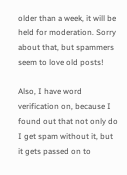older than a week, it will be held for moderation. Sorry about that, but spammers seem to love old posts!

Also, I have word verification on, because I found out that not only do I get spam without it, but it gets passed on to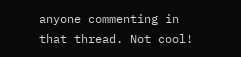anyone commenting in that thread. Not cool!